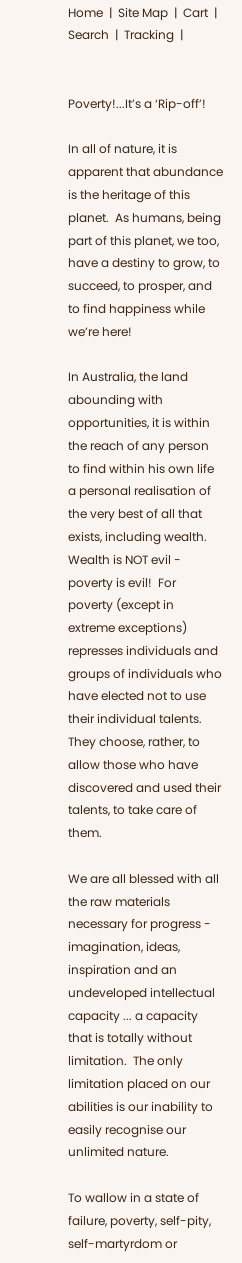Home  |  Site Map  |  Cart  |  Search  |  Tracking  |


Poverty!...It’s a ‘Rip-off’!

In all of nature, it is apparent that abundance is the heritage of this planet.  As humans, being part of this planet, we too, have a destiny to grow, to succeed, to prosper, and to find happiness while we’re here!

In Australia, the land abounding with opportunities, it is within the reach of any person to find within his own life a personal realisation of the very best of all that exists, including wealth.  Wealth is NOT evil - poverty is evil!  For poverty (except in extreme exceptions) represses individuals and groups of individuals who have elected not to use their individual talents.  They choose, rather, to allow those who have discovered and used their talents, to take care of them.

We are all blessed with all the raw materials necessary for progress - imagination, ideas, inspiration and an undeveloped intellectual capacity ... a capacity that is totally without limitation.  The only limitation placed on our abilities is our inability to easily recognise our unlimited nature.

To wallow in a state of failure, poverty, self-pity, self-martyrdom or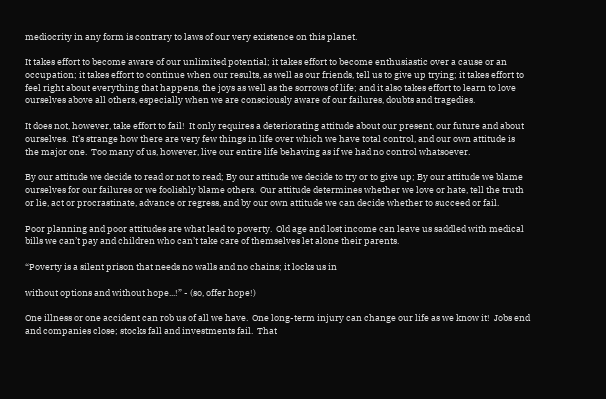mediocrity in any form is contrary to laws of our very existence on this planet.

It takes effort to become aware of our unlimited potential; it takes effort to become enthusiastic over a cause or an occupation; it takes effort to continue when our results, as well as our friends, tell us to give up trying; it takes effort to feel right about everything that happens, the joys as well as the sorrows of life; and it also takes effort to learn to love ourselves above all others, especially when we are consciously aware of our failures, doubts and tragedies.

It does not, however, take effort to fail!  It only requires a deteriorating attitude about our present, our future and about ourselves.  It’s strange how there are very few things in life over which we have total control, and our own attitude is the major one.  Too many of us, however, live our entire life behaving as if we had no control whatsoever.

By our attitude we decide to read or not to read; By our attitude we decide to try or to give up; By our attitude we blame ourselves for our failures or we foolishly blame others.  Our attitude determines whether we love or hate, tell the truth or lie, act or procrastinate, advance or regress, and by our own attitude we can decide whether to succeed or fail.

Poor planning and poor attitudes are what lead to poverty.  Old age and lost income can leave us saddled with medical bills we can’t pay and children who can’t take care of themselves let alone their parents.

“Poverty is a silent prison that needs no walls and no chains; it locks us in

without options and without hope...!” - (so, offer hope!)

One illness or one accident can rob us of all we have.  One long-term injury can change our life as we know it!  Jobs end and companies close; stocks fall and investments fail.  That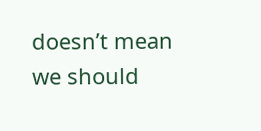doesn’t mean we should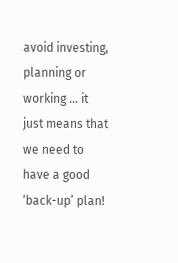avoid investing, planning or working ... it just means that we need to have a good ‘back-up’ plan!